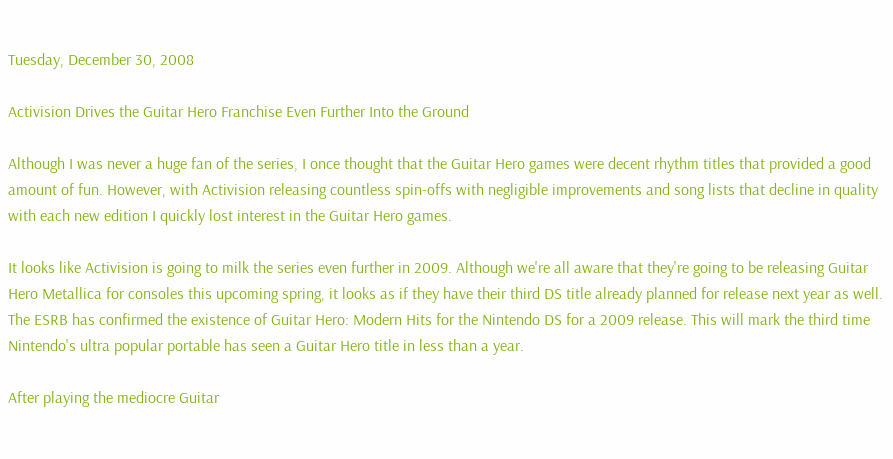Tuesday, December 30, 2008

Activision Drives the Guitar Hero Franchise Even Further Into the Ground

Although I was never a huge fan of the series, I once thought that the Guitar Hero games were decent rhythm titles that provided a good amount of fun. However, with Activision releasing countless spin-offs with negligible improvements and song lists that decline in quality with each new edition I quickly lost interest in the Guitar Hero games.

It looks like Activision is going to milk the series even further in 2009. Although we're all aware that they're going to be releasing Guitar Hero Metallica for consoles this upcoming spring, it looks as if they have their third DS title already planned for release next year as well. The ESRB has confirmed the existence of Guitar Hero: Modern Hits for the Nintendo DS for a 2009 release. This will mark the third time Nintendo's ultra popular portable has seen a Guitar Hero title in less than a year.

After playing the mediocre Guitar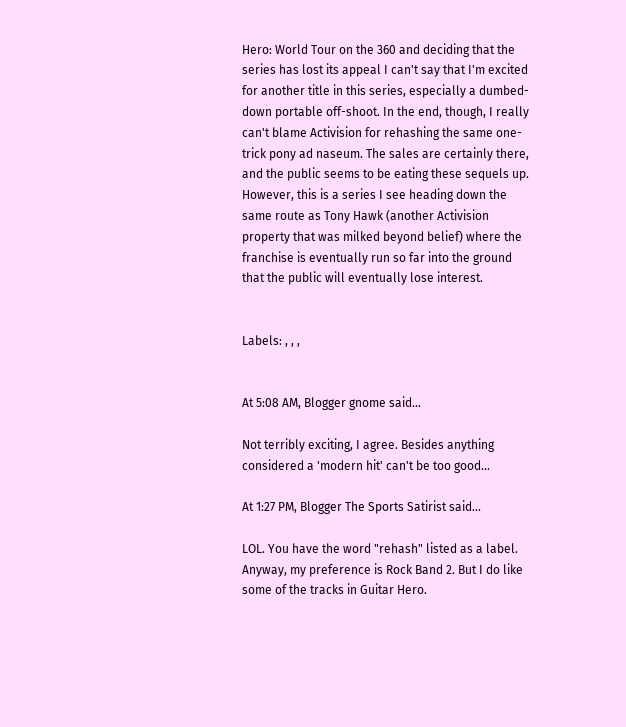Hero: World Tour on the 360 and deciding that the series has lost its appeal I can't say that I'm excited for another title in this series, especially a dumbed-down portable off-shoot. In the end, though, I really can't blame Activision for rehashing the same one-trick pony ad naseum. The sales are certainly there, and the public seems to be eating these sequels up. However, this is a series I see heading down the same route as Tony Hawk (another Activision property that was milked beyond belief) where the franchise is eventually run so far into the ground that the public will eventually lose interest.


Labels: , , ,


At 5:08 AM, Blogger gnome said...

Not terribly exciting, I agree. Besides anything considered a 'modern hit' can't be too good...

At 1:27 PM, Blogger The Sports Satirist said...

LOL. You have the word "rehash" listed as a label. Anyway, my preference is Rock Band 2. But I do like some of the tracks in Guitar Hero.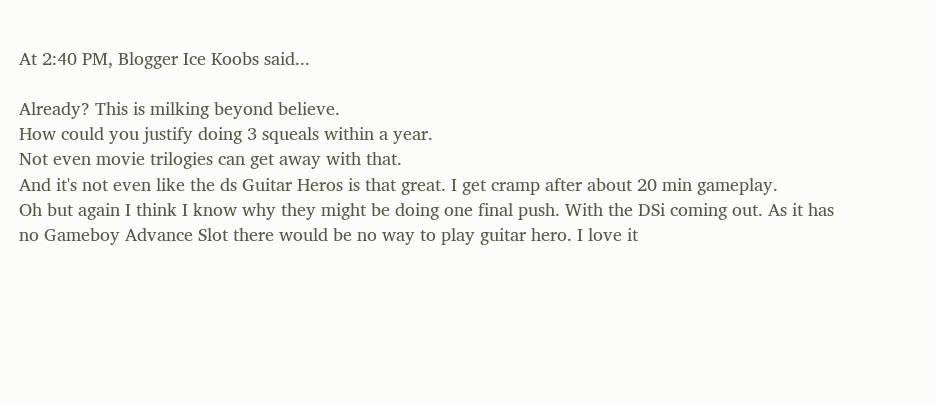At 2:40 PM, Blogger Ice Koobs said...

Already? This is milking beyond believe.
How could you justify doing 3 squeals within a year.
Not even movie trilogies can get away with that.
And it's not even like the ds Guitar Heros is that great. I get cramp after about 20 min gameplay.
Oh but again I think I know why they might be doing one final push. With the DSi coming out. As it has no Gameboy Advance Slot there would be no way to play guitar hero. I love it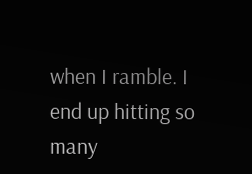when I ramble. I end up hitting so many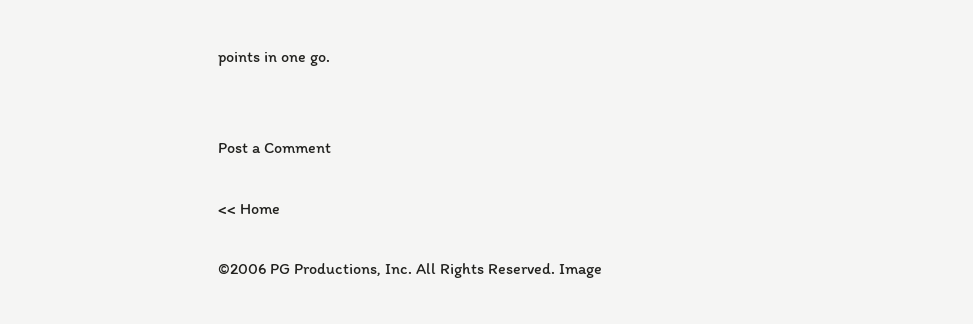points in one go.


Post a Comment

<< Home

©2006 PG Productions, Inc. All Rights Reserved. Image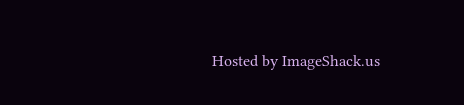Hosted by ImageShack.us